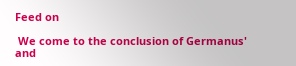Feed on

 We come to the conclusion of Germanus' and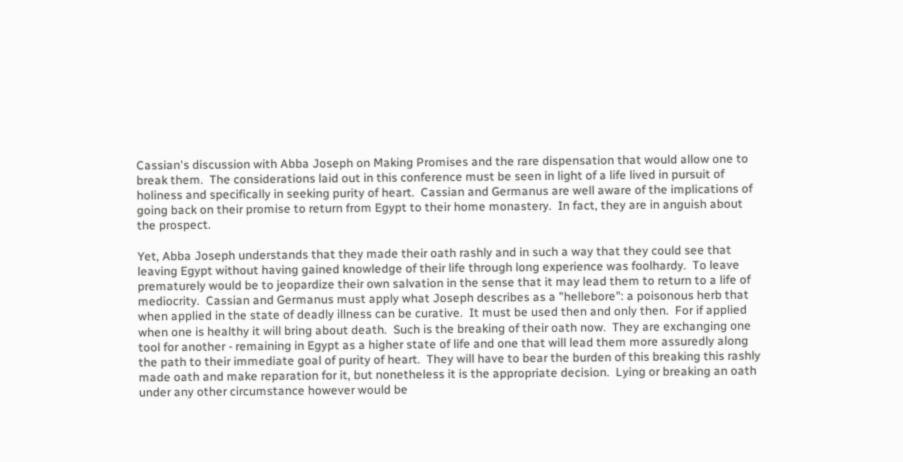Cassian's discussion with Abba Joseph on Making Promises and the rare dispensation that would allow one to break them.  The considerations laid out in this conference must be seen in light of a life lived in pursuit of holiness and specifically in seeking purity of heart.  Cassian and Germanus are well aware of the implications of going back on their promise to return from Egypt to their home monastery.  In fact, they are in anguish about the prospect.

Yet, Abba Joseph understands that they made their oath rashly and in such a way that they could see that leaving Egypt without having gained knowledge of their life through long experience was foolhardy.  To leave prematurely would be to jeopardize their own salvation in the sense that it may lead them to return to a life of mediocrity.  Cassian and Germanus must apply what Joseph describes as a "hellebore": a poisonous herb that when applied in the state of deadly illness can be curative.  It must be used then and only then.  For if applied when one is healthy it will bring about death.  Such is the breaking of their oath now.  They are exchanging one tool for another - remaining in Egypt as a higher state of life and one that will lead them more assuredly along the path to their immediate goal of purity of heart.  They will have to bear the burden of this breaking this rashly made oath and make reparation for it, but nonetheless it is the appropriate decision.  Lying or breaking an oath under any other circumstance however would be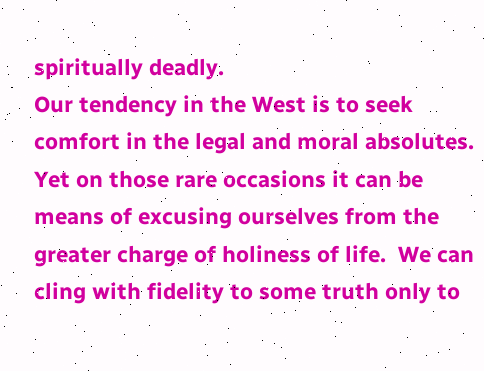spiritually deadly.
Our tendency in the West is to seek comfort in the legal and moral absolutes.  Yet on those rare occasions it can be means of excusing ourselves from the greater charge of holiness of life.  We can cling with fidelity to some truth only to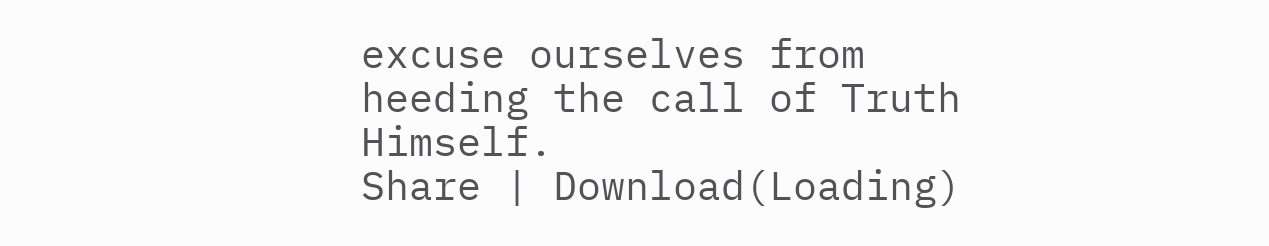excuse ourselves from heeding the call of Truth Himself.
Share | Download(Loading)